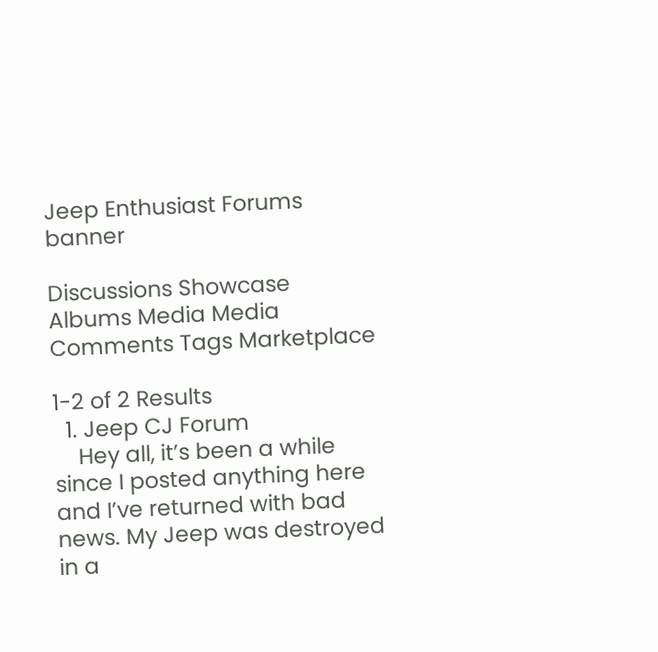Jeep Enthusiast Forums banner

Discussions Showcase Albums Media Media Comments Tags Marketplace

1-2 of 2 Results
  1. Jeep CJ Forum
    Hey all, it’s been a while since I posted anything here and I’ve returned with bad news. My Jeep was destroyed in a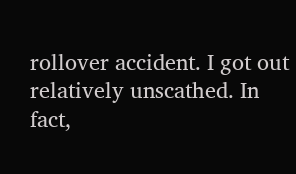rollover accident. I got out relatively unscathed. In fact,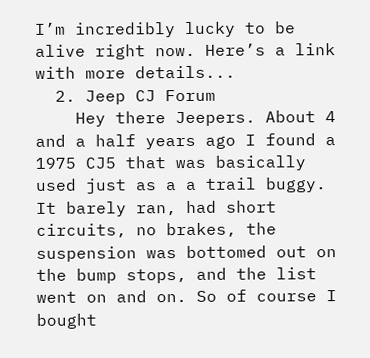I’m incredibly lucky to be alive right now. Here’s a link with more details...
  2. Jeep CJ Forum
    Hey there Jeepers. About 4 and a half years ago I found a 1975 CJ5 that was basically used just as a a trail buggy. It barely ran, had short circuits, no brakes, the suspension was bottomed out on the bump stops, and the list went on and on. So of course I bought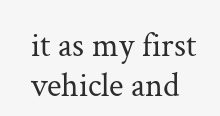it as my first vehicle and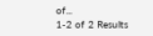of...
1-2 of 2 Results